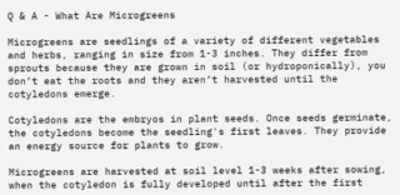Q & A - What Are Microgreens

Microgreens are seedlings of a variety of different vegetables and herbs, ranging in size from 1-3 inches. They differ from sprouts because they are grown in soil (or hydroponically), you don’t eat the roots and they aren’t harvested until the cotyledons emerge.

Cotyledons are the embryos in plant seeds. Once seeds germinate, the cotyledons become the seedling's first leaves. They provide an energy source for plants to grow.

Microgreens are harvested at soil level 1-3 weeks after sowing, when the cotyledon is fully developed until after the first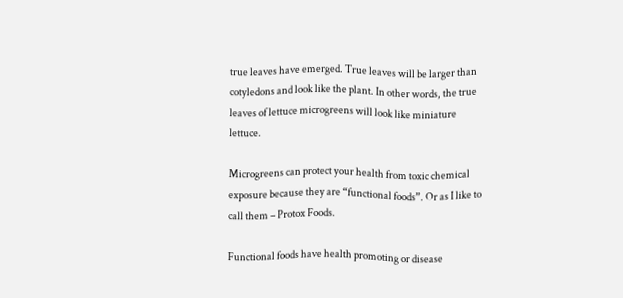true leaves have emerged. True leaves will be larger than cotyledons and look like the plant. In other words, the true leaves of lettuce microgreens will look like miniature lettuce.

Microgreens can protect your health from toxic chemical exposure because they are “functional foods”. Or as I like to call them – Protox Foods.

Functional foods have health promoting or disease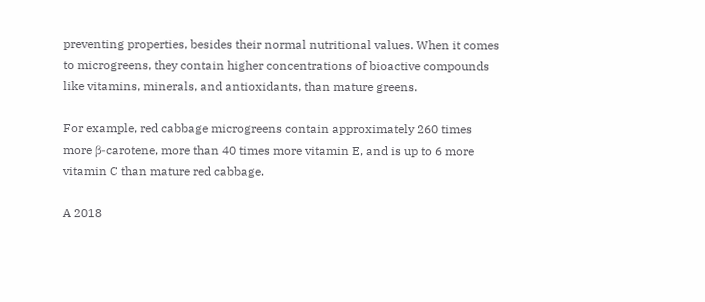preventing properties, besides their normal nutritional values. When it comes to microgreens, they contain higher concentrations of bioactive compounds like vitamins, minerals, and antioxidants, than mature greens.

For example, red cabbage microgreens contain approximately 260 times more β-carotene, more than 40 times more vitamin E, and is up to 6 more vitamin C than mature red cabbage.

A 2018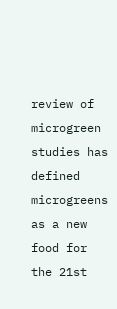review of microgreen studies has defined microgreens as a new food for the 21st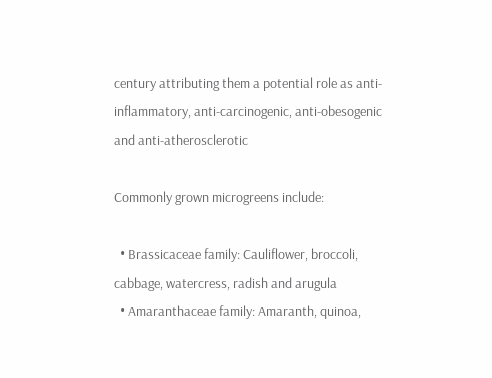century attributing them a potential role as anti-inflammatory, anti-carcinogenic, anti-obesogenic and anti-atherosclerotic

Commonly grown microgreens include:

  • Brassicaceae family: Cauliflower, broccoli, cabbage, watercress, radish and arugula
  • Amaranthaceae family: Amaranth, quinoa,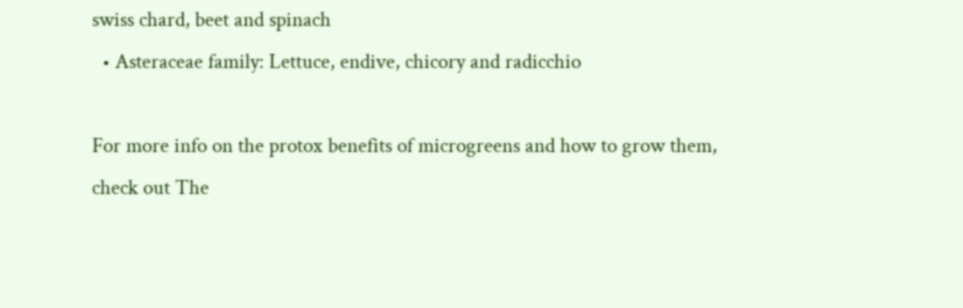swiss chard, beet and spinach
  • Asteraceae family: Lettuce, endive, chicory and radicchio

For more info on the protox benefits of microgreens and how to grow them, check out The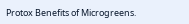Protox Benefits of Microgreens.